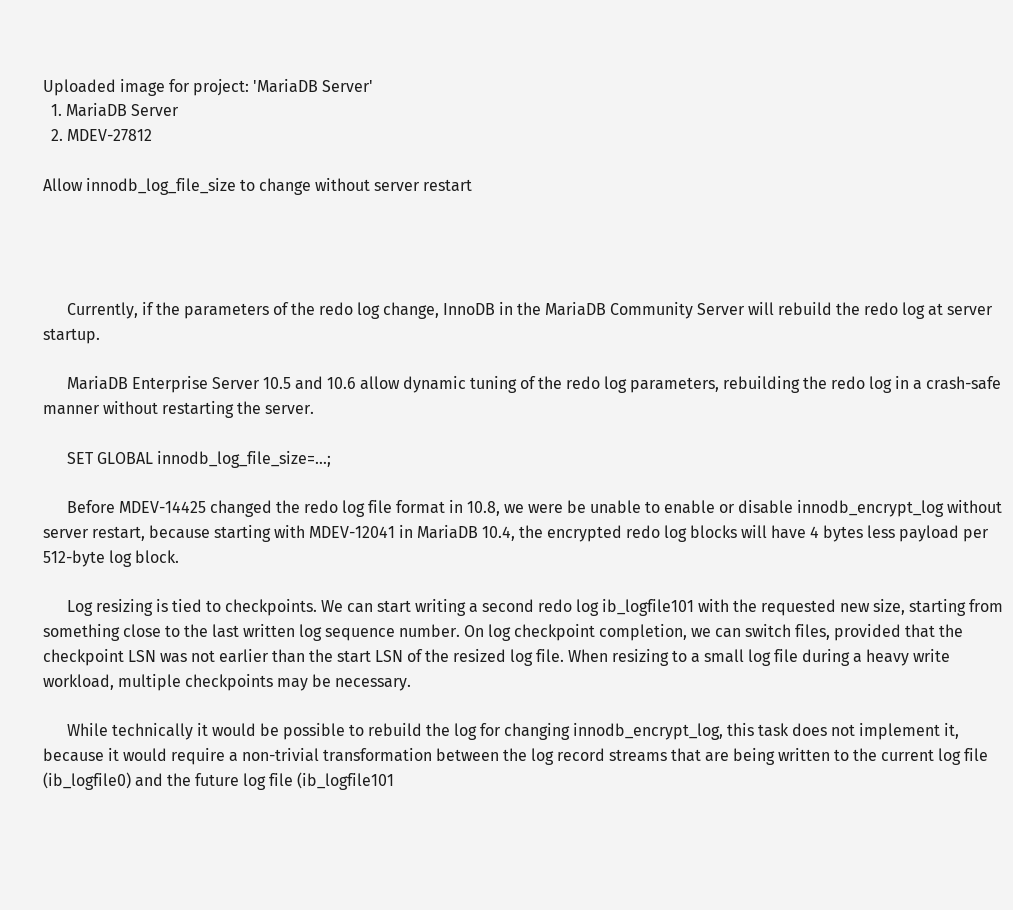Uploaded image for project: 'MariaDB Server'
  1. MariaDB Server
  2. MDEV-27812

Allow innodb_log_file_size to change without server restart




      Currently, if the parameters of the redo log change, InnoDB in the MariaDB Community Server will rebuild the redo log at server startup.

      MariaDB Enterprise Server 10.5 and 10.6 allow dynamic tuning of the redo log parameters, rebuilding the redo log in a crash-safe manner without restarting the server.

      SET GLOBAL innodb_log_file_size=…;

      Before MDEV-14425 changed the redo log file format in 10.8, we were be unable to enable or disable innodb_encrypt_log without server restart, because starting with MDEV-12041 in MariaDB 10.4, the encrypted redo log blocks will have 4 bytes less payload per 512-byte log block.

      Log resizing is tied to checkpoints. We can start writing a second redo log ib_logfile101 with the requested new size, starting from something close to the last written log sequence number. On log checkpoint completion, we can switch files, provided that the checkpoint LSN was not earlier than the start LSN of the resized log file. When resizing to a small log file during a heavy write workload, multiple checkpoints may be necessary.

      While technically it would be possible to rebuild the log for changing innodb_encrypt_log, this task does not implement it, because it would require a non-trivial transformation between the log record streams that are being written to the current log file (ib_logfile0) and the future log file (ib_logfile101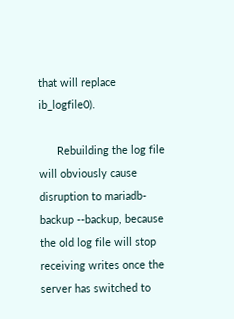that will replace ib_logfile0).

      Rebuilding the log file will obviously cause disruption to mariadb-backup --backup, because the old log file will stop receiving writes once the server has switched to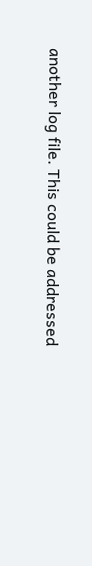another log file. This could be addressed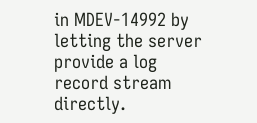in MDEV-14992 by letting the server provide a log record stream directly.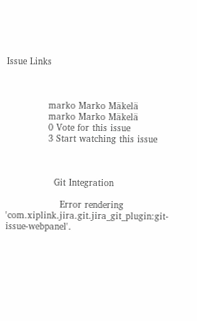Issue Links



              marko Marko Mäkelä
              marko Marko Mäkelä
              0 Vote for this issue
              3 Start watching this issue



                Git Integration

                  Error rendering 'com.xiplink.jira.git.jira_git_plugin:git-issue-webpanel'.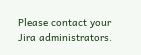Please contact your Jira administrators.